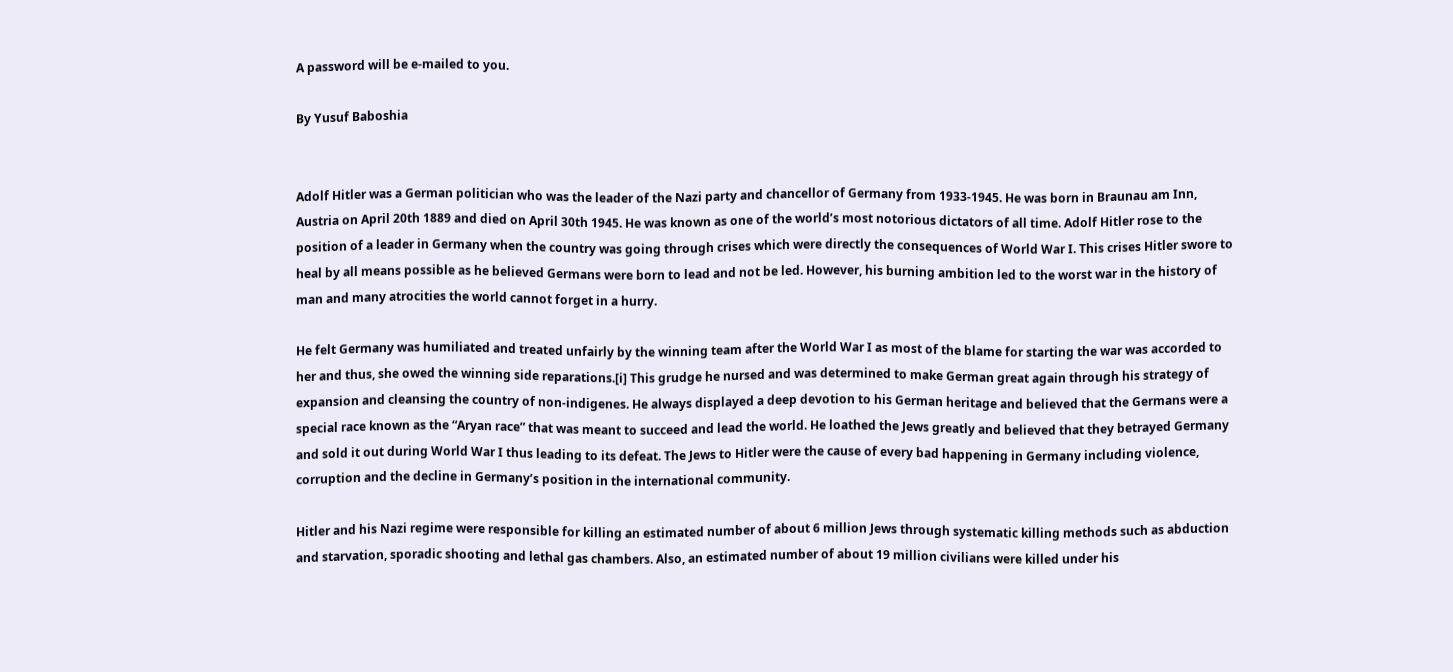A password will be e-mailed to you.

By Yusuf Baboshia


Adolf Hitler was a German politician who was the leader of the Nazi party and chancellor of Germany from 1933-1945. He was born in Braunau am Inn, Austria on April 20th 1889 and died on April 30th 1945. He was known as one of the world’s most notorious dictators of all time. Adolf Hitler rose to the position of a leader in Germany when the country was going through crises which were directly the consequences of World War I. This crises Hitler swore to heal by all means possible as he believed Germans were born to lead and not be led. However, his burning ambition led to the worst war in the history of man and many atrocities the world cannot forget in a hurry.

He felt Germany was humiliated and treated unfairly by the winning team after the World War I as most of the blame for starting the war was accorded to her and thus, she owed the winning side reparations.[i] This grudge he nursed and was determined to make German great again through his strategy of expansion and cleansing the country of non-indigenes. He always displayed a deep devotion to his German heritage and believed that the Germans were a special race known as the “Aryan race” that was meant to succeed and lead the world. He loathed the Jews greatly and believed that they betrayed Germany and sold it out during World War I thus leading to its defeat. The Jews to Hitler were the cause of every bad happening in Germany including violence, corruption and the decline in Germany’s position in the international community.

Hitler and his Nazi regime were responsible for killing an estimated number of about 6 million Jews through systematic killing methods such as abduction and starvation, sporadic shooting and lethal gas chambers. Also, an estimated number of about 19 million civilians were killed under his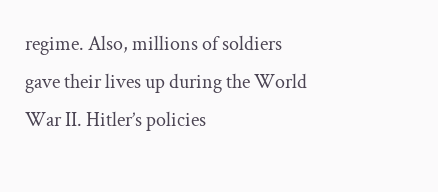regime. Also, millions of soldiers gave their lives up during the World War II. Hitler’s policies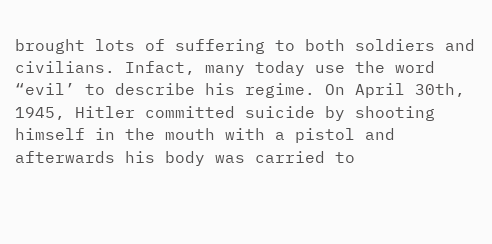brought lots of suffering to both soldiers and civilians. Infact, many today use the word “evil’ to describe his regime. On April 30th, 1945, Hitler committed suicide by shooting himself in the mouth with a pistol and afterwards his body was carried to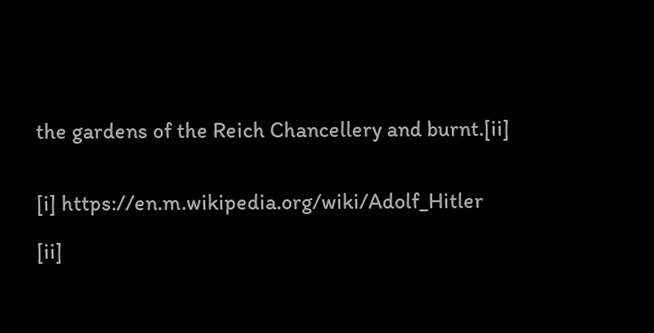the gardens of the Reich Chancellery and burnt.[ii]


[i] https://en.m.wikipedia.org/wiki/Adolf_Hitler

[ii]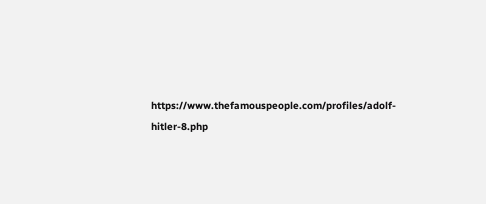https://www.thefamouspeople.com/profiles/adolf-hitler-8.php